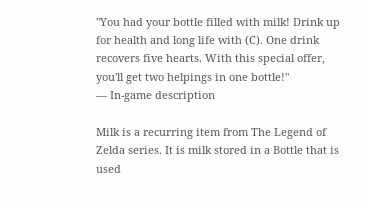"You had your bottle filled with milk! Drink up for health and long life with (C). One drink recovers five hearts. With this special offer, you'll get two helpings in one bottle!"
— In-game description

Milk is a recurring item from The Legend of Zelda series. It is milk stored in a Bottle that is used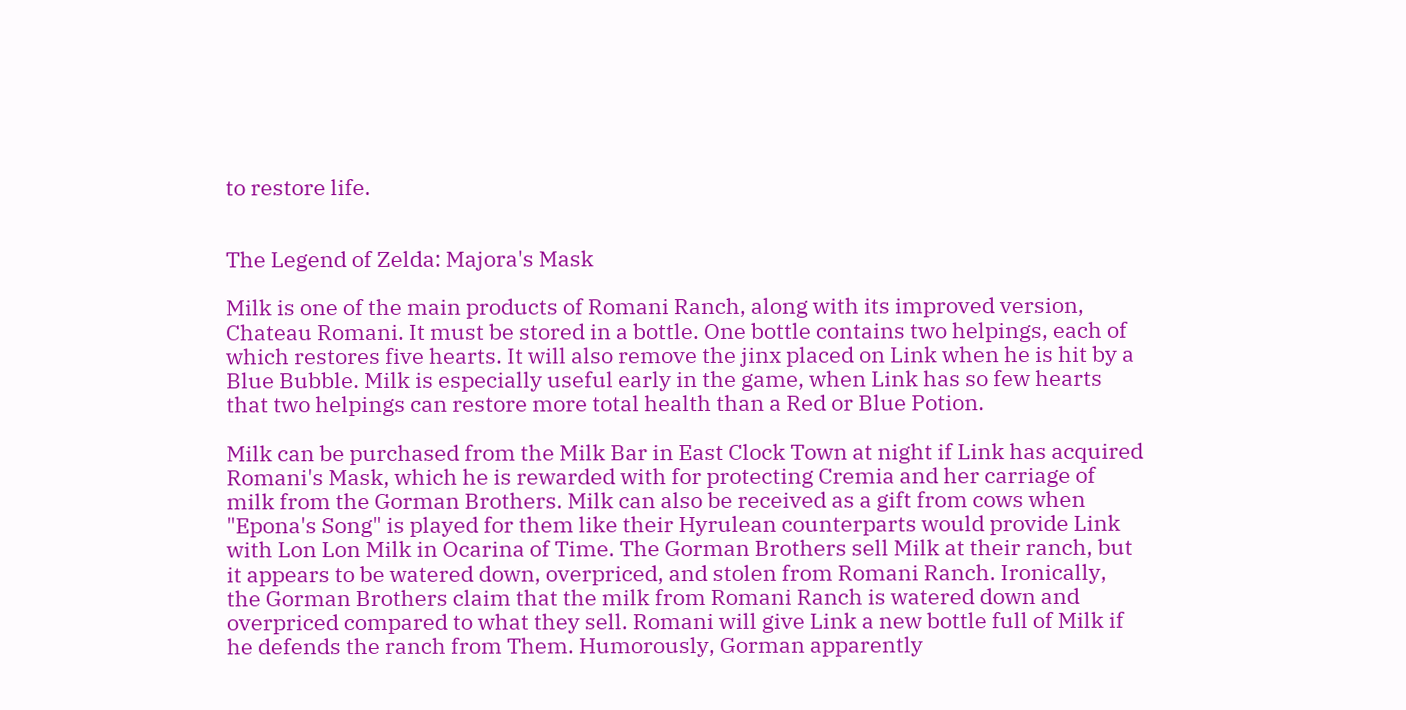to restore life.


The Legend of Zelda: Majora's Mask

Milk is one of the main products of Romani Ranch, along with its improved version, Chateau Romani. It must be stored in a bottle. One bottle contains two helpings, each of which restores five hearts. It will also remove the jinx placed on Link when he is hit by a Blue Bubble. Milk is especially useful early in the game, when Link has so few hearts that two helpings can restore more total health than a Red or Blue Potion.

Milk can be purchased from the Milk Bar in East Clock Town at night if Link has acquired Romani's Mask, which he is rewarded with for protecting Cremia and her carriage of milk from the Gorman Brothers. Milk can also be received as a gift from cows when "Epona's Song" is played for them like their Hyrulean counterparts would provide Link with Lon Lon Milk in Ocarina of Time. The Gorman Brothers sell Milk at their ranch, but it appears to be watered down, overpriced, and stolen from Romani Ranch. Ironically, the Gorman Brothers claim that the milk from Romani Ranch is watered down and overpriced compared to what they sell. Romani will give Link a new bottle full of Milk if he defends the ranch from Them. Humorously, Gorman apparently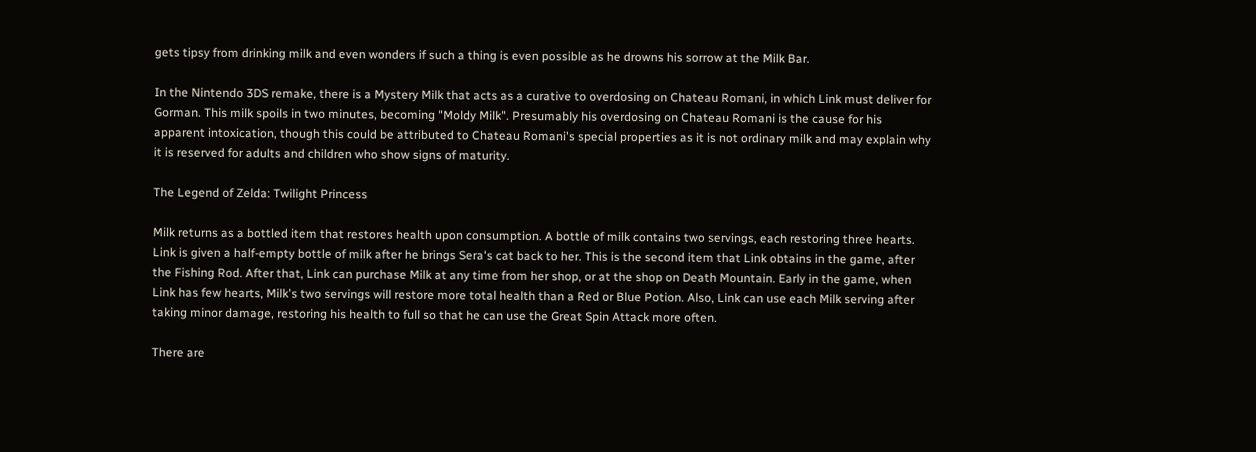gets tipsy from drinking milk and even wonders if such a thing is even possible as he drowns his sorrow at the Milk Bar.

In the Nintendo 3DS remake, there is a Mystery Milk that acts as a curative to overdosing on Chateau Romani, in which Link must deliver for Gorman. This milk spoils in two minutes, becoming "Moldy Milk". Presumably his overdosing on Chateau Romani is the cause for his apparent intoxication, though this could be attributed to Chateau Romani's special properties as it is not ordinary milk and may explain why it is reserved for adults and children who show signs of maturity.

The Legend of Zelda: Twilight Princess

Milk returns as a bottled item that restores health upon consumption. A bottle of milk contains two servings, each restoring three hearts. Link is given a half-empty bottle of milk after he brings Sera's cat back to her. This is the second item that Link obtains in the game, after the Fishing Rod. After that, Link can purchase Milk at any time from her shop, or at the shop on Death Mountain. Early in the game, when Link has few hearts, Milk's two servings will restore more total health than a Red or Blue Potion. Also, Link can use each Milk serving after taking minor damage, restoring his health to full so that he can use the Great Spin Attack more often.

There are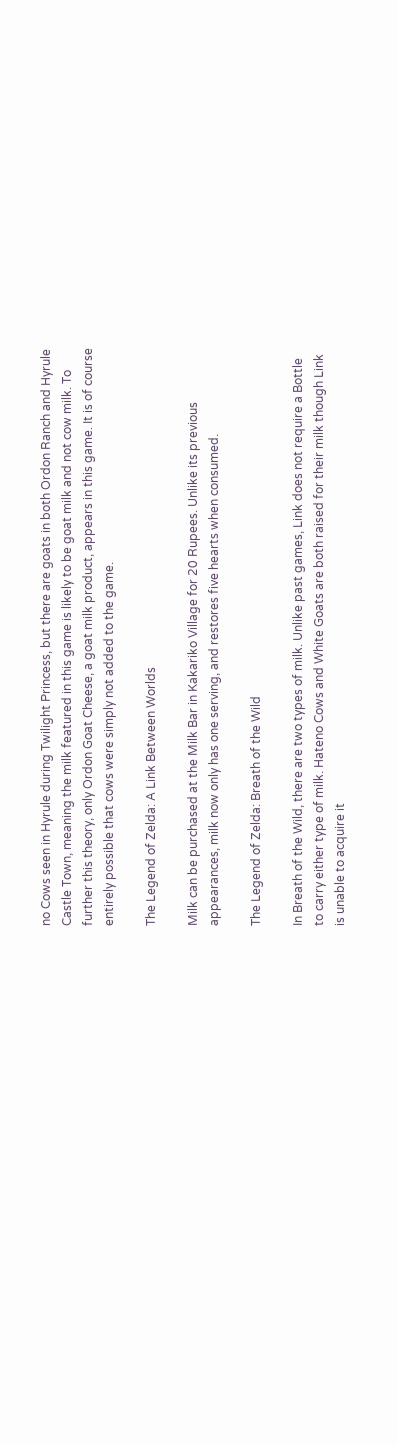no Cows seen in Hyrule during Twilight Princess, but there are goats in both Ordon Ranch and Hyrule Castle Town, meaning the milk featured in this game is likely to be goat milk and not cow milk. To further this theory, only Ordon Goat Cheese, a goat milk product, appears in this game. It is of course entirely possible that cows were simply not added to the game.

The Legend of Zelda: A Link Between Worlds

Milk can be purchased at the Milk Bar in Kakariko Village for 20 Rupees. Unlike its previous appearances, milk now only has one serving, and restores five hearts when consumed.

The Legend of Zelda: Breath of the Wild

In Breath of the Wild, there are two types of milk. Unlike past games, Link does not require a Bottle to carry either type of milk. Hateno Cows and White Goats are both raised for their milk though Link is unable to acquire it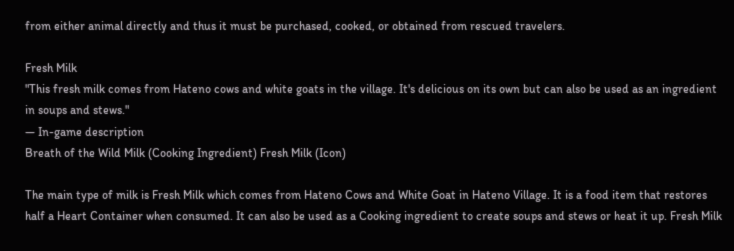from either animal directly and thus it must be purchased, cooked, or obtained from rescued travelers.

Fresh Milk
"This fresh milk comes from Hateno cows and white goats in the village. It's delicious on its own but can also be used as an ingredient in soups and stews."
— In-game description
Breath of the Wild Milk (Cooking Ingredient) Fresh Milk (Icon)

The main type of milk is Fresh Milk which comes from Hateno Cows and White Goat in Hateno Village. It is a food item that restores half a Heart Container when consumed. It can also be used as a Cooking ingredient to create soups and stews or heat it up. Fresh Milk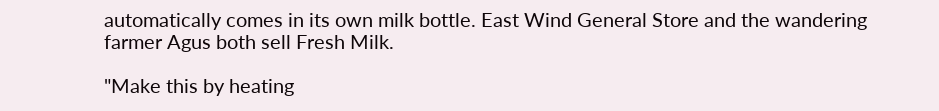automatically comes in its own milk bottle. East Wind General Store and the wandering farmer Agus both sell Fresh Milk.

"Make this by heating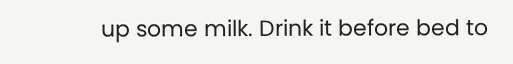up some milk. Drink it before bed to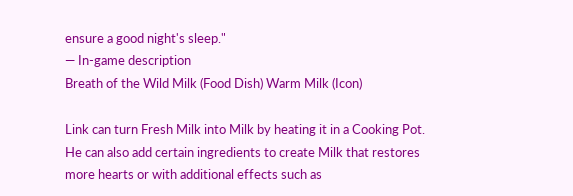ensure a good night's sleep."
— In-game description
Breath of the Wild Milk (Food Dish) Warm Milk (Icon)

Link can turn Fresh Milk into Milk by heating it in a Cooking Pot. He can also add certain ingredients to create Milk that restores more hearts or with additional effects such as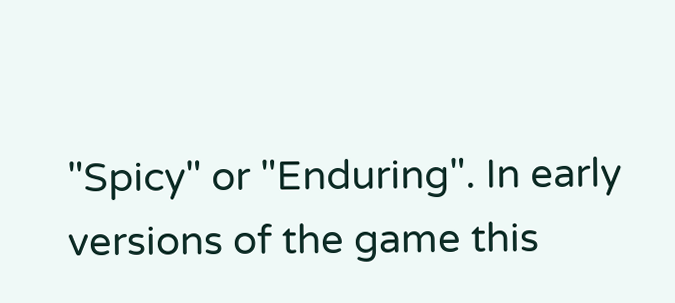"Spicy" or "Enduring". In early versions of the game this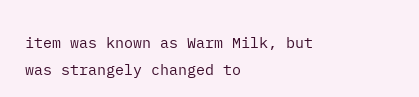item was known as Warm Milk, but was strangely changed to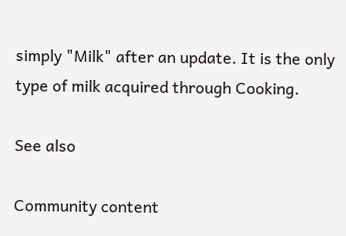simply "Milk" after an update. It is the only type of milk acquired through Cooking.

See also

Community content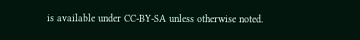is available under CC-BY-SA unless otherwise noted.